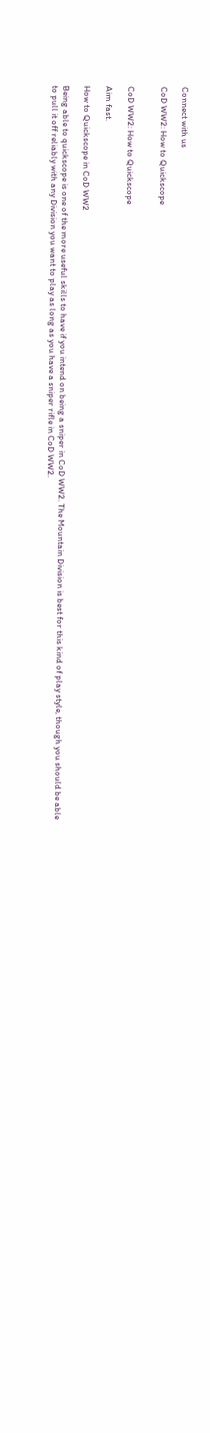Connect with us

CoD WW2: How to Quickscope


CoD WW2: How to Quickscope

Aim fast.

How to Quickscope in CoD WW2

Being able to quickscope is one of the more useful skills to have if you intend on being a sniper in CoD WW2. The Mountain Division is best for this kind of play style, though you should be able to pull it off reliably with any Division you want to play as long as you have a sniper rifle in CoD WW2.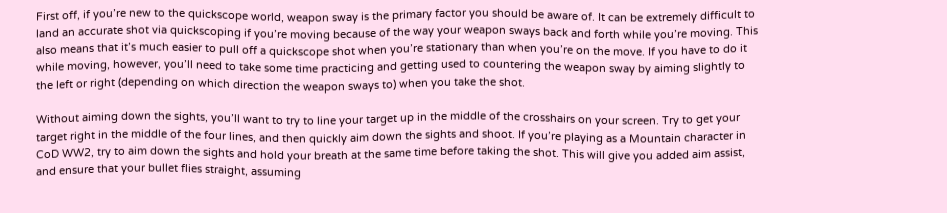First off, if you’re new to the quickscope world, weapon sway is the primary factor you should be aware of. It can be extremely difficult to land an accurate shot via quickscoping if you’re moving because of the way your weapon sways back and forth while you’re moving. This also means that it’s much easier to pull off a quickscope shot when you’re stationary than when you’re on the move. If you have to do it while moving, however, you’ll need to take some time practicing and getting used to countering the weapon sway by aiming slightly to the left or right (depending on which direction the weapon sways to) when you take the shot.

Without aiming down the sights, you’ll want to try to line your target up in the middle of the crosshairs on your screen. Try to get your target right in the middle of the four lines, and then quickly aim down the sights and shoot. If you’re playing as a Mountain character in CoD WW2, try to aim down the sights and hold your breath at the same time before taking the shot. This will give you added aim assist, and ensure that your bullet flies straight, assuming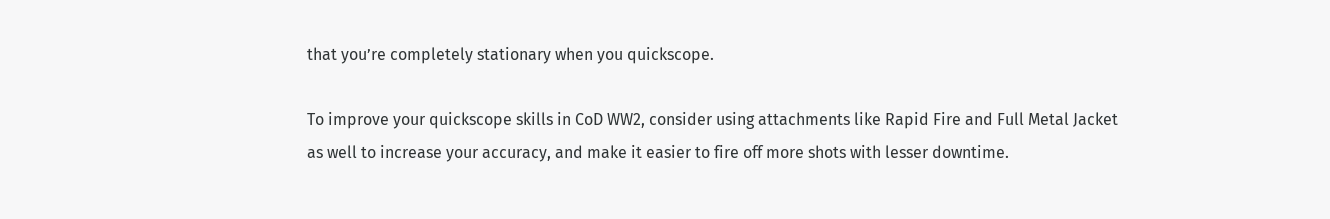that you’re completely stationary when you quickscope.

To improve your quickscope skills in CoD WW2, consider using attachments like Rapid Fire and Full Metal Jacket as well to increase your accuracy, and make it easier to fire off more shots with lesser downtime.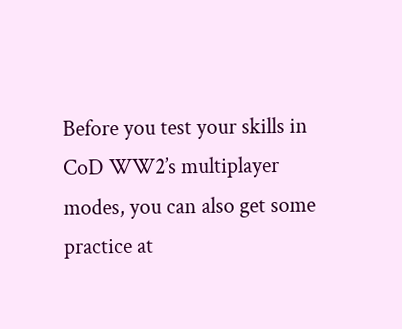Before you test your skills in CoD WW2’s multiplayer modes, you can also get some practice at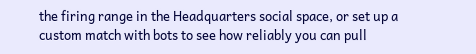the firing range in the Headquarters social space, or set up a custom match with bots to see how reliably you can pull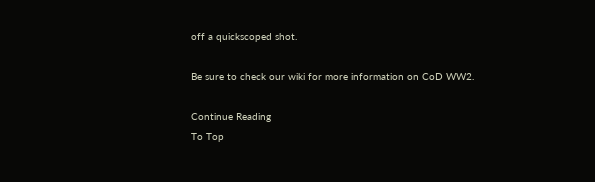off a quickscoped shot.

Be sure to check our wiki for more information on CoD WW2.

Continue Reading
To Top